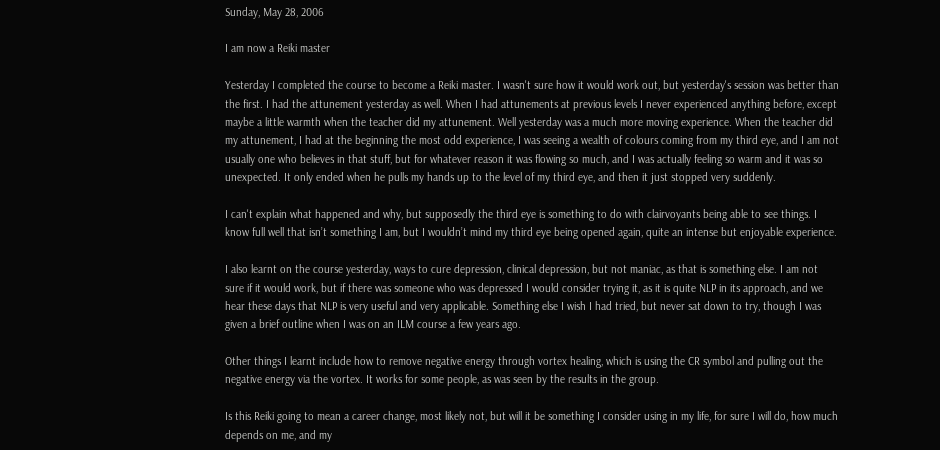Sunday, May 28, 2006

I am now a Reiki master

Yesterday I completed the course to become a Reiki master. I wasn't sure how it would work out, but yesterday's session was better than the first. I had the attunement yesterday as well. When I had attunements at previous levels I never experienced anything before, except maybe a little warmth when the teacher did my attunement. Well yesterday was a much more moving experience. When the teacher did my attunement, I had at the beginning the most odd experience, I was seeing a wealth of colours coming from my third eye, and I am not usually one who believes in that stuff, but for whatever reason it was flowing so much, and I was actually feeling so warm and it was so unexpected. It only ended when he pulls my hands up to the level of my third eye, and then it just stopped very suddenly.

I can't explain what happened and why, but supposedly the third eye is something to do with clairvoyants being able to see things. I know full well that isn’t something I am, but I wouldn’t mind my third eye being opened again, quite an intense but enjoyable experience.

I also learnt on the course yesterday, ways to cure depression, clinical depression, but not maniac, as that is something else. I am not sure if it would work, but if there was someone who was depressed I would consider trying it, as it is quite NLP in its approach, and we hear these days that NLP is very useful and very applicable. Something else I wish I had tried, but never sat down to try, though I was given a brief outline when I was on an ILM course a few years ago.

Other things I learnt include how to remove negative energy through vortex healing, which is using the CR symbol and pulling out the negative energy via the vortex. It works for some people, as was seen by the results in the group.

Is this Reiki going to mean a career change, most likely not, but will it be something I consider using in my life, for sure I will do, how much depends on me, and my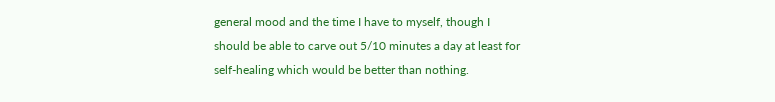general mood and the time I have to myself, though I should be able to carve out 5/10 minutes a day at least for self-healing which would be better than nothing.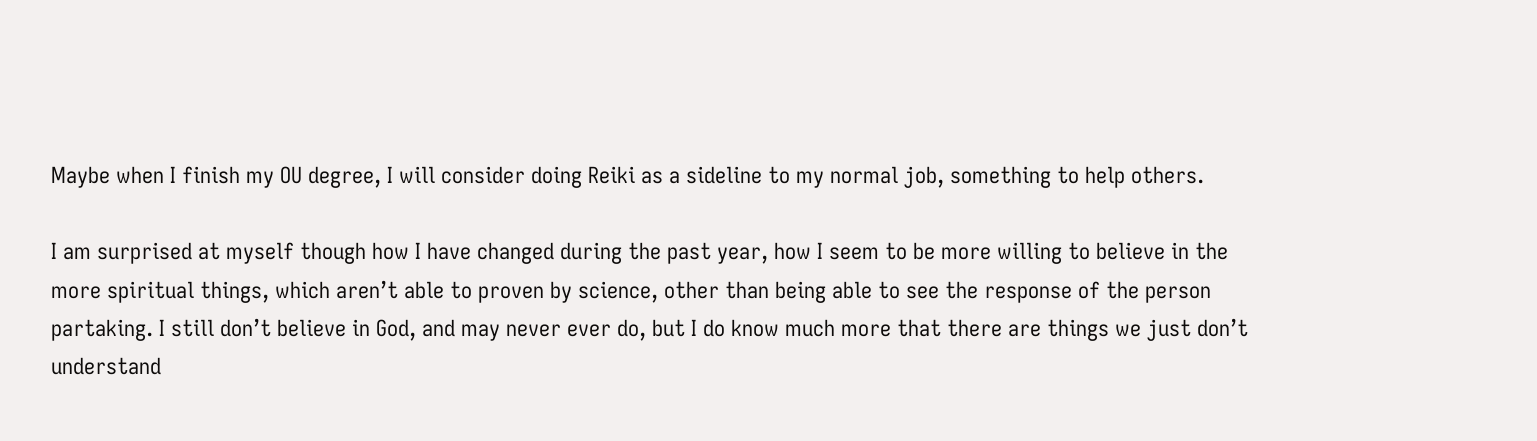Maybe when I finish my OU degree, I will consider doing Reiki as a sideline to my normal job, something to help others.

I am surprised at myself though how I have changed during the past year, how I seem to be more willing to believe in the more spiritual things, which aren’t able to proven by science, other than being able to see the response of the person partaking. I still don’t believe in God, and may never ever do, but I do know much more that there are things we just don’t understand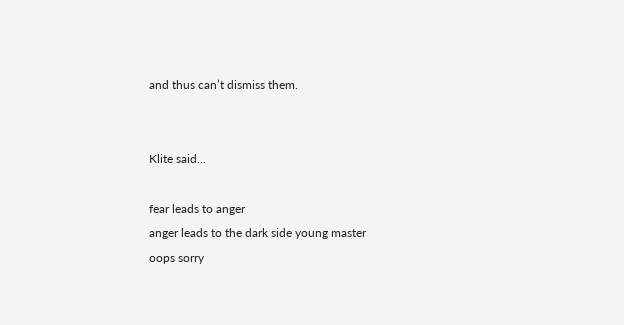and thus can’t dismiss them.


Klite said...

fear leads to anger
anger leads to the dark side young master
oops sorry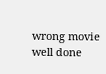wrong movie
well done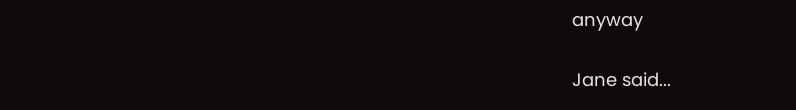anyway

Jane said...